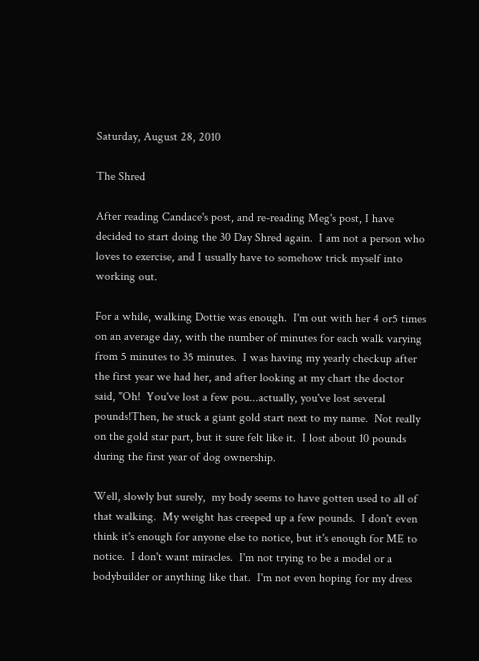Saturday, August 28, 2010

The Shred

After reading Candace's post, and re-reading Meg's post, I have decided to start doing the 30 Day Shred again.  I am not a person who loves to exercise, and I usually have to somehow trick myself into working out.

For a while, walking Dottie was enough.  I'm out with her 4 or5 times on an average day, with the number of minutes for each walk varying from 5 minutes to 35 minutes.  I was having my yearly checkup after the first year we had her, and after looking at my chart the doctor said, "Oh!  You've lost a few pou...actually, you've lost several pounds!Then, he stuck a giant gold start next to my name.  Not really on the gold star part, but it sure felt like it.  I lost about 10 pounds during the first year of dog ownership.

Well, slowly but surely,  my body seems to have gotten used to all of that walking.  My weight has creeped up a few pounds.  I don't even think it's enough for anyone else to notice, but it's enough for ME to notice.  I don't want miracles.  I'm not trying to be a model or a bodybuilder or anything like that.  I'm not even hoping for my dress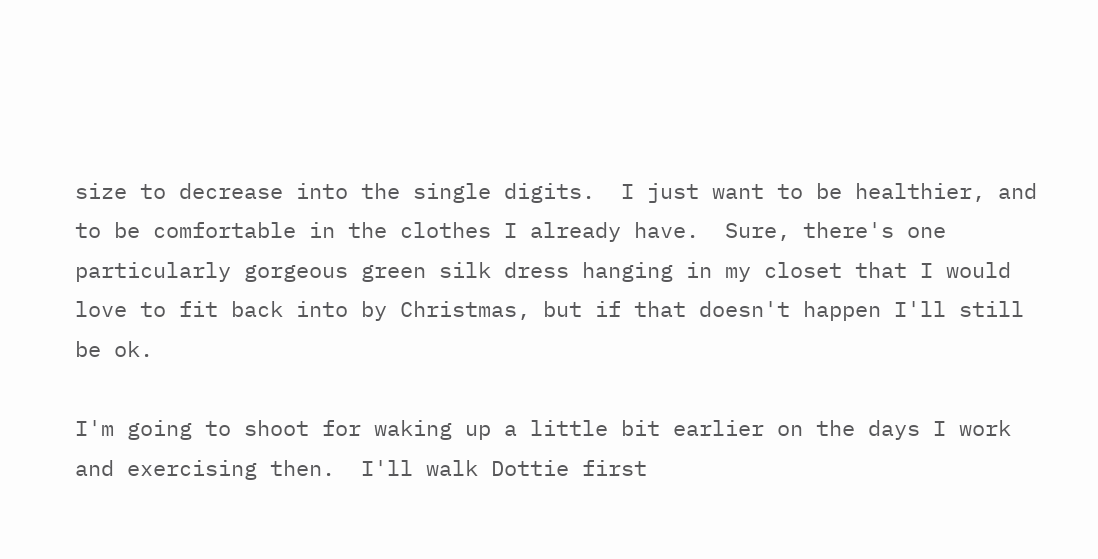size to decrease into the single digits.  I just want to be healthier, and to be comfortable in the clothes I already have.  Sure, there's one particularly gorgeous green silk dress hanging in my closet that I would love to fit back into by Christmas, but if that doesn't happen I'll still be ok.

I'm going to shoot for waking up a little bit earlier on the days I work and exercising then.  I'll walk Dottie first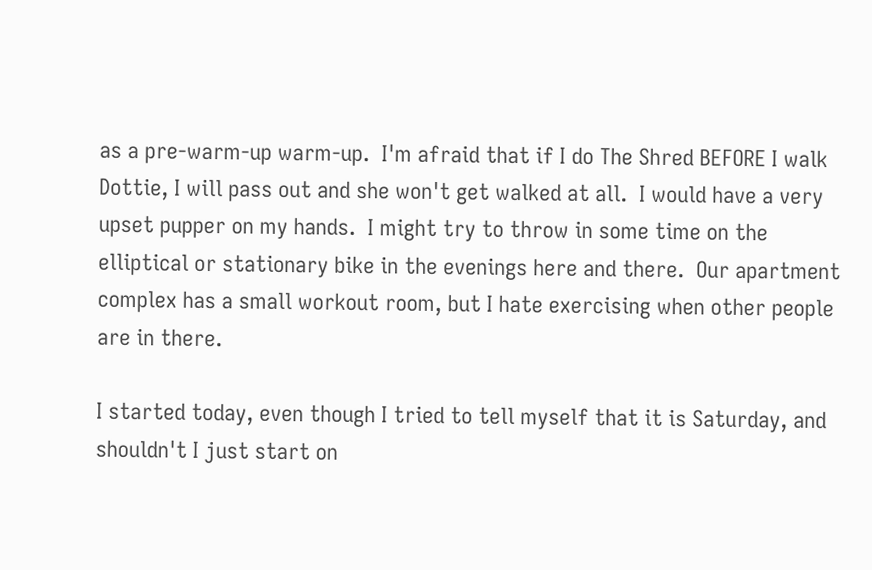as a pre-warm-up warm-up.  I'm afraid that if I do The Shred BEFORE I walk Dottie, I will pass out and she won't get walked at all.  I would have a very upset pupper on my hands.  I might try to throw in some time on the elliptical or stationary bike in the evenings here and there.  Our apartment complex has a small workout room, but I hate exercising when other people are in there.

I started today, even though I tried to tell myself that it is Saturday, and shouldn't I just start on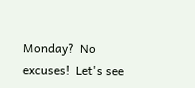Monday?  No excuses!  Let's see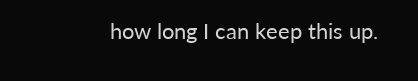how long I can keep this up.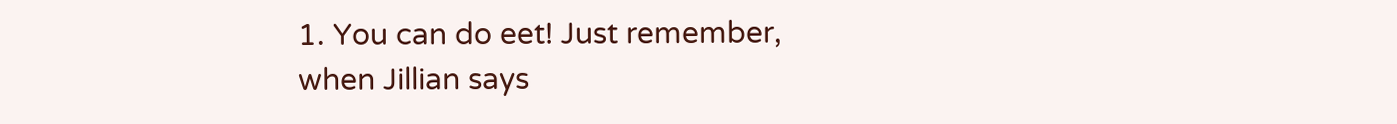1. You can do eet! Just remember, when Jillian says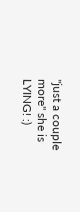"just a couple more" she is LYING! :)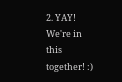2. YAY! We're in this together! :)